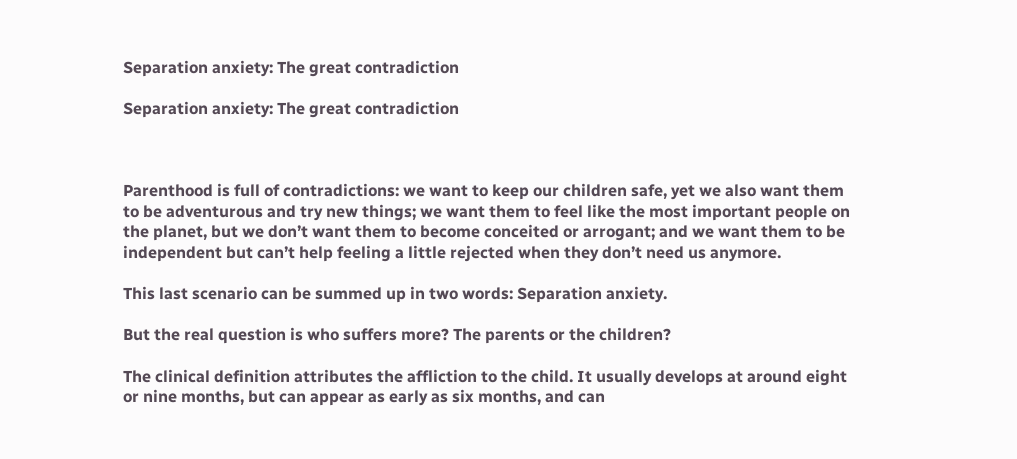Separation anxiety: The great contradiction

Separation anxiety: The great contradiction



Parenthood is full of contradictions: we want to keep our children safe, yet we also want them to be adventurous and try new things; we want them to feel like the most important people on the planet, but we don’t want them to become conceited or arrogant; and we want them to be independent but can’t help feeling a little rejected when they don’t need us anymore.

This last scenario can be summed up in two words: Separation anxiety.

But the real question is who suffers more? The parents or the children?

The clinical definition attributes the affliction to the child. It usually develops at around eight or nine months, but can appear as early as six months, and can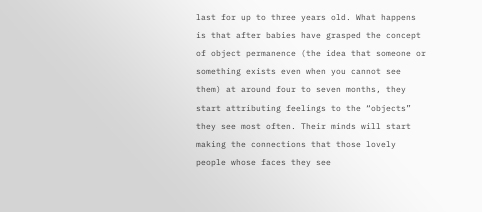last for up to three years old. What happens is that after babies have grasped the concept of object permanence (the idea that someone or something exists even when you cannot see them) at around four to seven months, they start attributing feelings to the “objects” they see most often. Their minds will start making the connections that those lovely people whose faces they see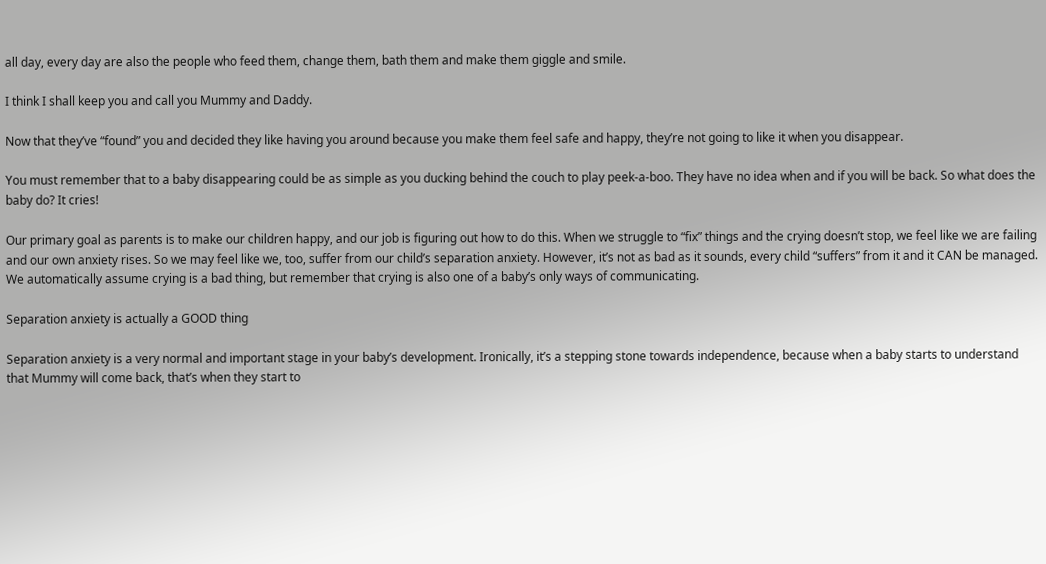all day, every day are also the people who feed them, change them, bath them and make them giggle and smile.

I think I shall keep you and call you Mummy and Daddy.

Now that they’ve “found” you and decided they like having you around because you make them feel safe and happy, they’re not going to like it when you disappear.

You must remember that to a baby disappearing could be as simple as you ducking behind the couch to play peek-a-boo. They have no idea when and if you will be back. So what does the baby do? It cries!

Our primary goal as parents is to make our children happy, and our job is figuring out how to do this. When we struggle to “fix” things and the crying doesn’t stop, we feel like we are failing and our own anxiety rises. So we may feel like we, too, suffer from our child’s separation anxiety. However, it’s not as bad as it sounds, every child “suffers” from it and it CAN be managed. We automatically assume crying is a bad thing, but remember that crying is also one of a baby’s only ways of communicating.

Separation anxiety is actually a GOOD thing

Separation anxiety is a very normal and important stage in your baby’s development. Ironically, it’s a stepping stone towards independence, because when a baby starts to understand that Mummy will come back, that’s when they start to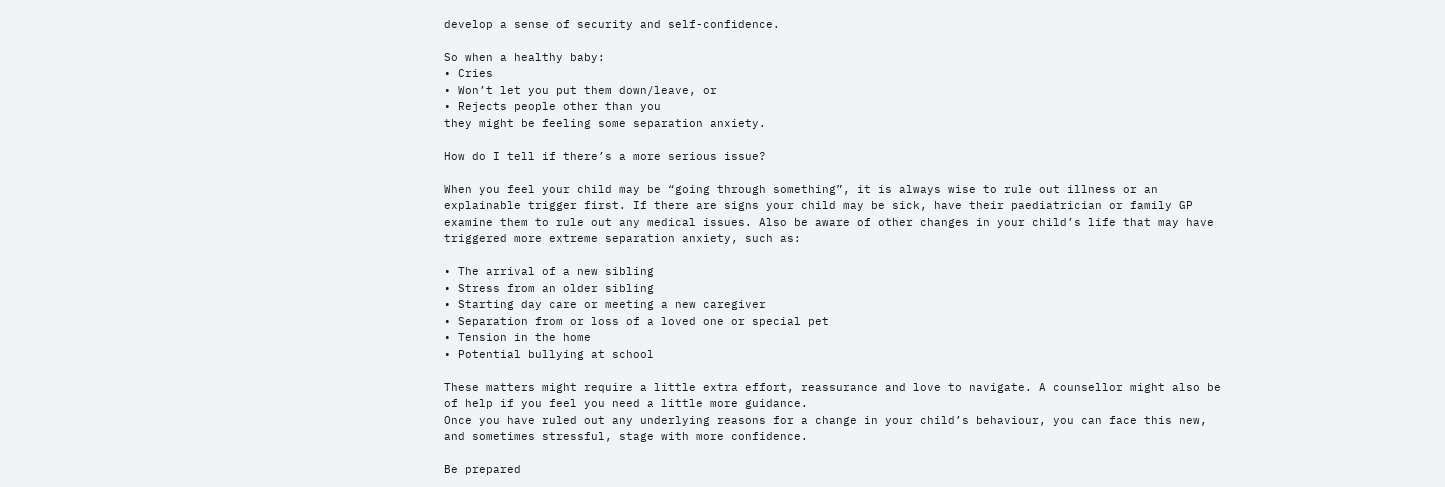develop a sense of security and self-confidence.

So when a healthy baby:
• Cries
• Won’t let you put them down/leave, or
• Rejects people other than you
they might be feeling some separation anxiety.

How do I tell if there’s a more serious issue?

When you feel your child may be “going through something”, it is always wise to rule out illness or an explainable trigger first. If there are signs your child may be sick, have their paediatrician or family GP examine them to rule out any medical issues. Also be aware of other changes in your child’s life that may have triggered more extreme separation anxiety, such as:

• The arrival of a new sibling
• Stress from an older sibling
• Starting day care or meeting a new caregiver
• Separation from or loss of a loved one or special pet
• Tension in the home
• Potential bullying at school

These matters might require a little extra effort, reassurance and love to navigate. A counsellor might also be of help if you feel you need a little more guidance.
Once you have ruled out any underlying reasons for a change in your child’s behaviour, you can face this new, and sometimes stressful, stage with more confidence.

Be prepared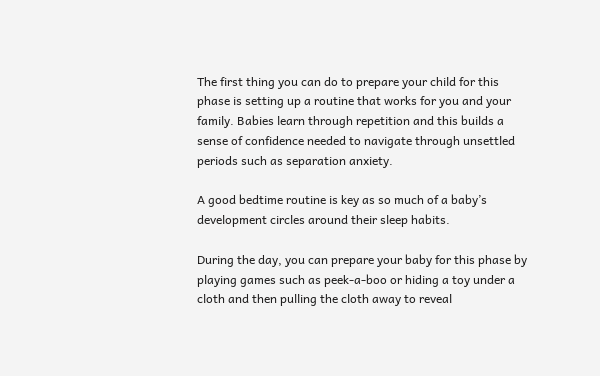The first thing you can do to prepare your child for this phase is setting up a routine that works for you and your family. Babies learn through repetition and this builds a sense of confidence needed to navigate through unsettled periods such as separation anxiety.

A good bedtime routine is key as so much of a baby’s development circles around their sleep habits.

During the day, you can prepare your baby for this phase by playing games such as peek-a-boo or hiding a toy under a cloth and then pulling the cloth away to reveal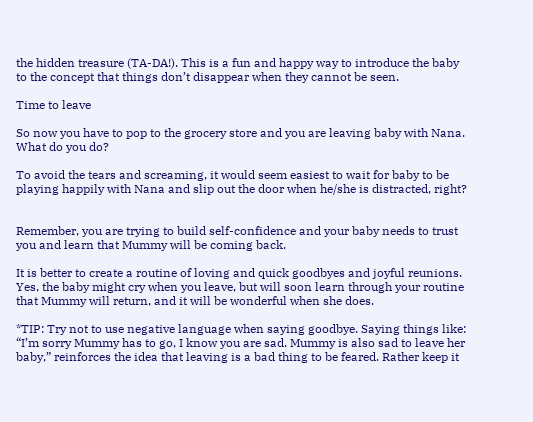the hidden treasure (TA-DA!). This is a fun and happy way to introduce the baby to the concept that things don’t disappear when they cannot be seen.

Time to leave

So now you have to pop to the grocery store and you are leaving baby with Nana. What do you do?

To avoid the tears and screaming, it would seem easiest to wait for baby to be playing happily with Nana and slip out the door when he/she is distracted, right?


Remember, you are trying to build self-confidence and your baby needs to trust you and learn that Mummy will be coming back.

It is better to create a routine of loving and quick goodbyes and joyful reunions. Yes, the baby might cry when you leave, but will soon learn through your routine that Mummy will return, and it will be wonderful when she does.

*TIP: Try not to use negative language when saying goodbye. Saying things like: “I’m sorry Mummy has to go, I know you are sad. Mummy is also sad to leave her baby,” reinforces the idea that leaving is a bad thing to be feared. Rather keep it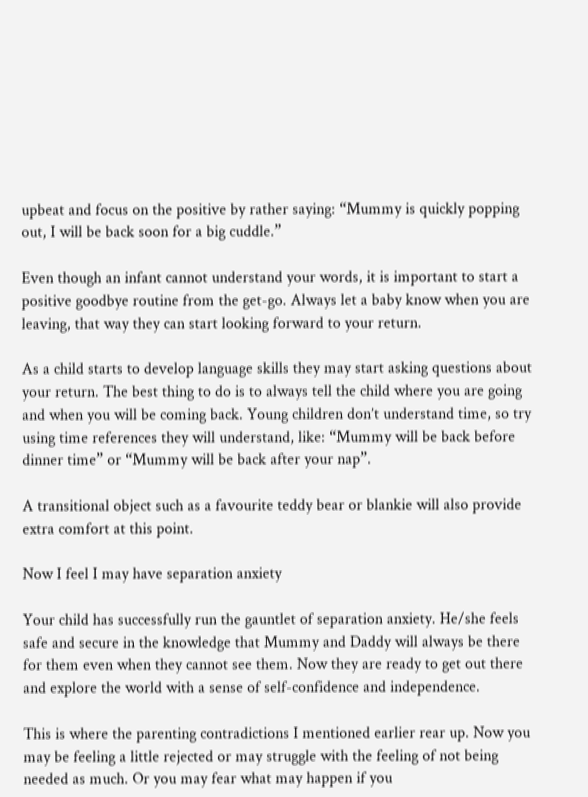upbeat and focus on the positive by rather saying: “Mummy is quickly popping out, I will be back soon for a big cuddle.”

Even though an infant cannot understand your words, it is important to start a positive goodbye routine from the get-go. Always let a baby know when you are leaving, that way they can start looking forward to your return.

As a child starts to develop language skills they may start asking questions about your return. The best thing to do is to always tell the child where you are going and when you will be coming back. Young children don’t understand time, so try using time references they will understand, like: “Mummy will be back before dinner time” or “Mummy will be back after your nap”.

A transitional object such as a favourite teddy bear or blankie will also provide extra comfort at this point.

Now I feel I may have separation anxiety

Your child has successfully run the gauntlet of separation anxiety. He/she feels safe and secure in the knowledge that Mummy and Daddy will always be there for them even when they cannot see them. Now they are ready to get out there and explore the world with a sense of self-confidence and independence.

This is where the parenting contradictions I mentioned earlier rear up. Now you may be feeling a little rejected or may struggle with the feeling of not being needed as much. Or you may fear what may happen if you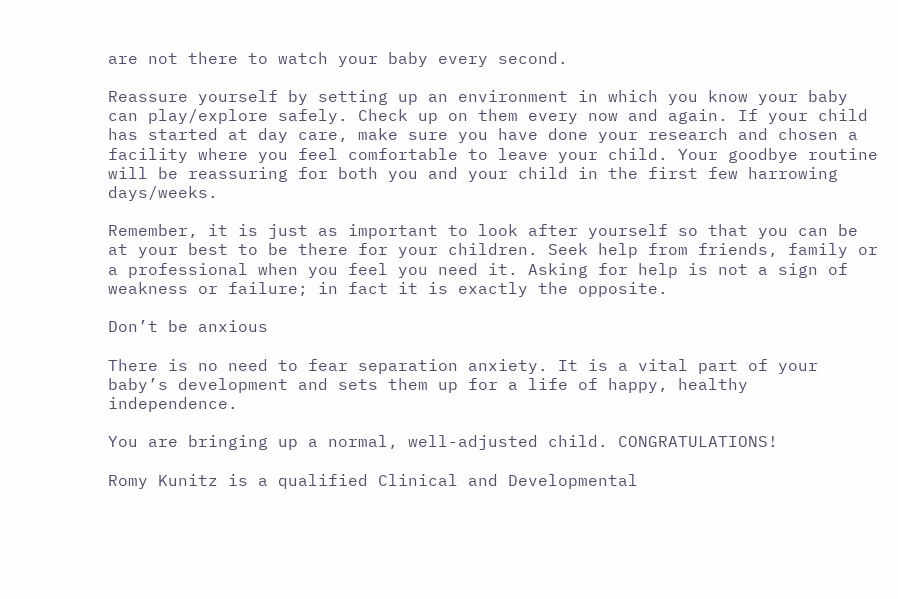are not there to watch your baby every second.

Reassure yourself by setting up an environment in which you know your baby can play/explore safely. Check up on them every now and again. If your child has started at day care, make sure you have done your research and chosen a facility where you feel comfortable to leave your child. Your goodbye routine will be reassuring for both you and your child in the first few harrowing days/weeks.

Remember, it is just as important to look after yourself so that you can be at your best to be there for your children. Seek help from friends, family or a professional when you feel you need it. Asking for help is not a sign of weakness or failure; in fact it is exactly the opposite.

Don’t be anxious

There is no need to fear separation anxiety. It is a vital part of your baby’s development and sets them up for a life of happy, healthy independence.

You are bringing up a normal, well-adjusted child. CONGRATULATIONS!

Romy Kunitz is a qualified Clinical and Developmental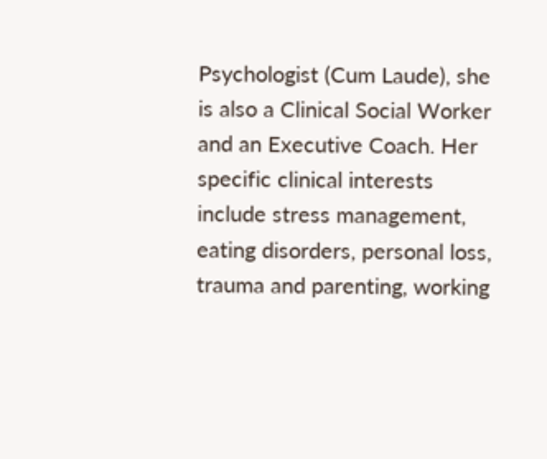Psychologist (Cum Laude), she is also a Clinical Social Worker and an Executive Coach. Her specific clinical interests include stress management, eating disorders, personal loss, trauma and parenting, working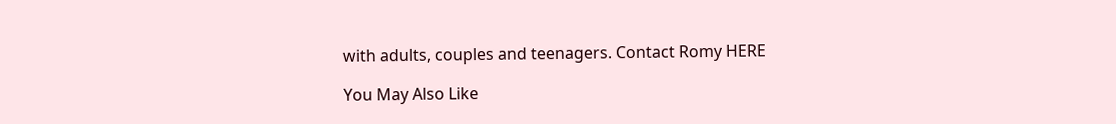with adults, couples and teenagers. Contact Romy HERE

You May Also Like